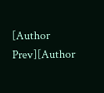[Author Prev][Author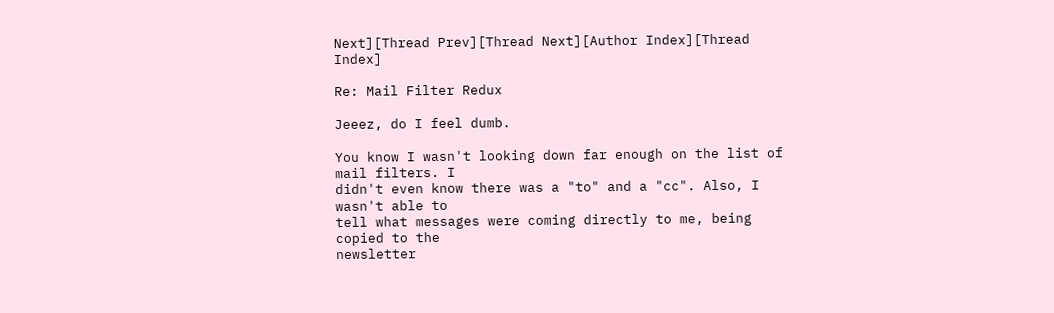Next][Thread Prev][Thread Next][Author Index][Thread Index]

Re: Mail Filter Redux

Jeeez, do I feel dumb.

You know I wasn't looking down far enough on the list of mail filters. I
didn't even know there was a "to" and a "cc". Also, I wasn't able to
tell what messages were coming directly to me, being copied to the
newsletter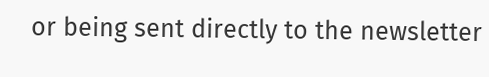or being sent directly to the newsletter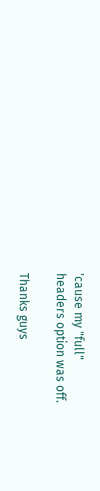'cause my "full"
headers option was off.

Thanks guys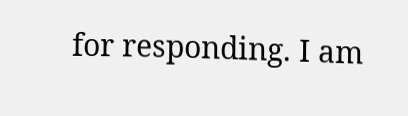for responding. I am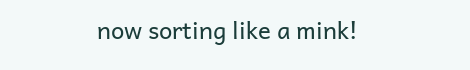now sorting like a mink!